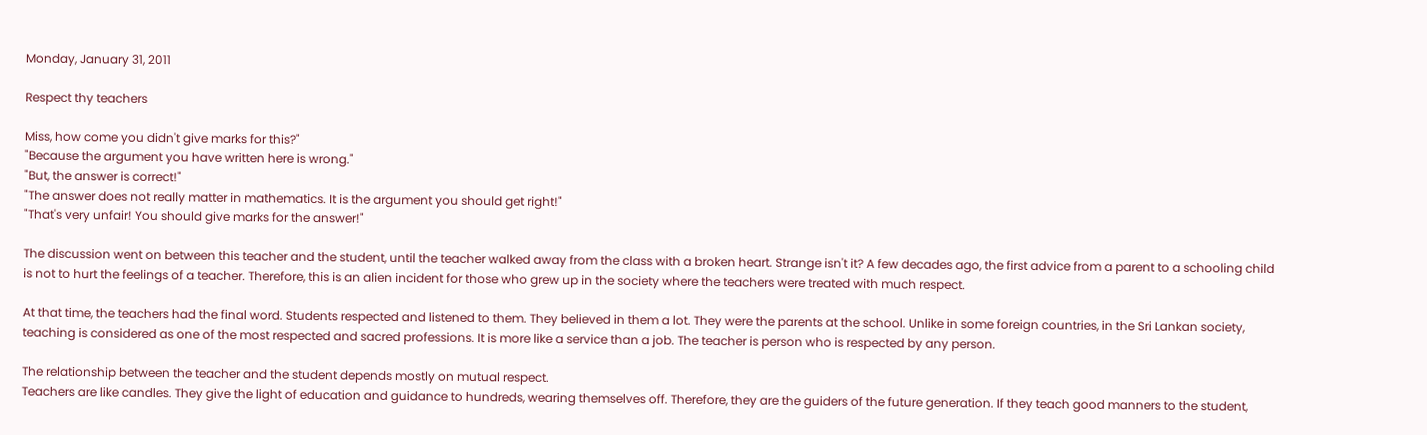Monday, January 31, 2011

Respect thy teachers

Miss, how come you didn't give marks for this?"
"Because the argument you have written here is wrong."
"But, the answer is correct!"
"The answer does not really matter in mathematics. It is the argument you should get right!"
"That's very unfair! You should give marks for the answer!"

The discussion went on between this teacher and the student, until the teacher walked away from the class with a broken heart. Strange isn't it? A few decades ago, the first advice from a parent to a schooling child is not to hurt the feelings of a teacher. Therefore, this is an alien incident for those who grew up in the society where the teachers were treated with much respect.

At that time, the teachers had the final word. Students respected and listened to them. They believed in them a lot. They were the parents at the school. Unlike in some foreign countries, in the Sri Lankan society, teaching is considered as one of the most respected and sacred professions. It is more like a service than a job. The teacher is person who is respected by any person.

The relationship between the teacher and the student depends mostly on mutual respect.
Teachers are like candles. They give the light of education and guidance to hundreds, wearing themselves off. Therefore, they are the guiders of the future generation. If they teach good manners to the student,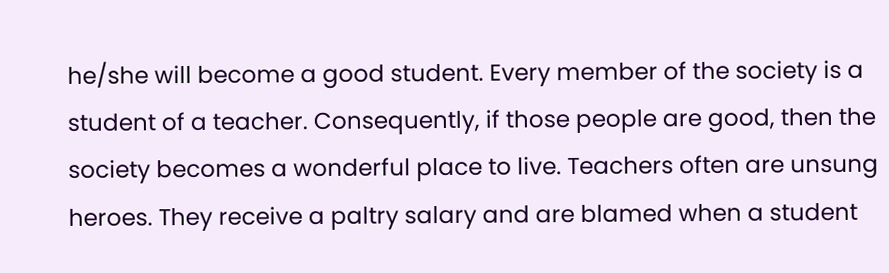he/she will become a good student. Every member of the society is a student of a teacher. Consequently, if those people are good, then the society becomes a wonderful place to live. Teachers often are unsung heroes. They receive a paltry salary and are blamed when a student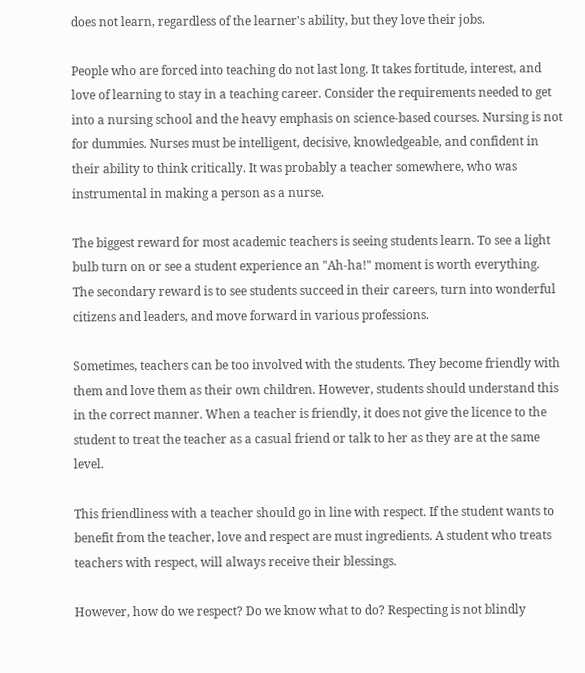does not learn, regardless of the learner's ability, but they love their jobs.

People who are forced into teaching do not last long. It takes fortitude, interest, and love of learning to stay in a teaching career. Consider the requirements needed to get into a nursing school and the heavy emphasis on science-based courses. Nursing is not for dummies. Nurses must be intelligent, decisive, knowledgeable, and confident in their ability to think critically. It was probably a teacher somewhere, who was instrumental in making a person as a nurse.

The biggest reward for most academic teachers is seeing students learn. To see a light bulb turn on or see a student experience an "Ah-ha!" moment is worth everything.
The secondary reward is to see students succeed in their careers, turn into wonderful citizens and leaders, and move forward in various professions.

Sometimes, teachers can be too involved with the students. They become friendly with them and love them as their own children. However, students should understand this in the correct manner. When a teacher is friendly, it does not give the licence to the student to treat the teacher as a casual friend or talk to her as they are at the same level.

This friendliness with a teacher should go in line with respect. If the student wants to benefit from the teacher, love and respect are must ingredients. A student who treats teachers with respect, will always receive their blessings.

However, how do we respect? Do we know what to do? Respecting is not blindly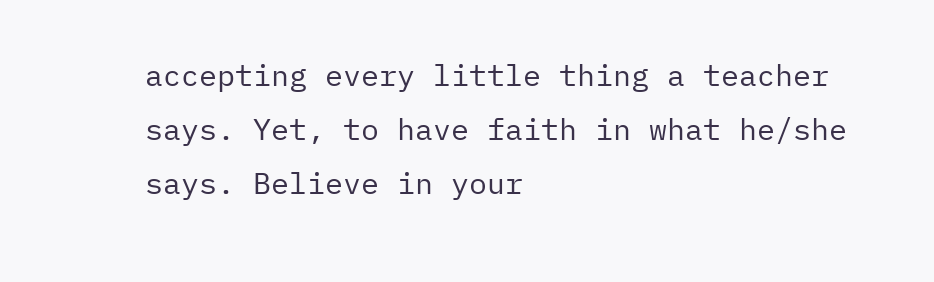accepting every little thing a teacher says. Yet, to have faith in what he/she says. Believe in your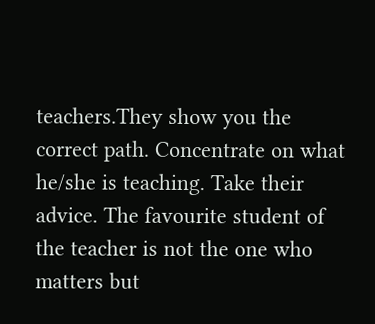teachers.They show you the correct path. Concentrate on what he/she is teaching. Take their advice. The favourite student of the teacher is not the one who matters but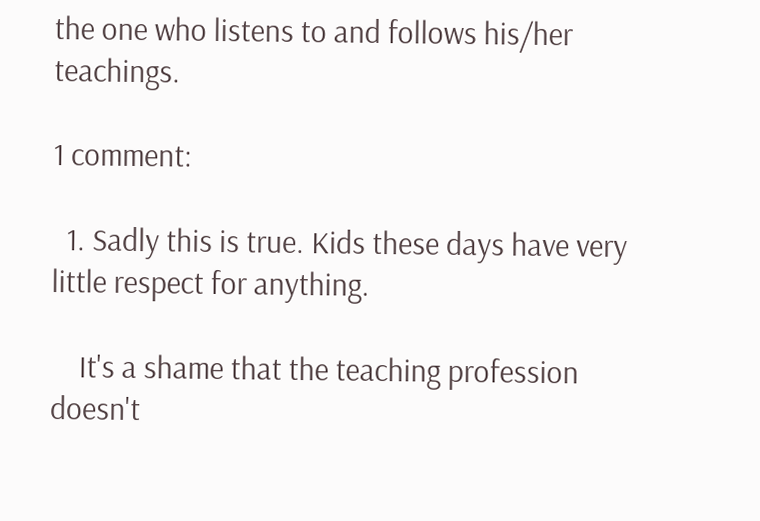the one who listens to and follows his/her teachings.

1 comment:

  1. Sadly this is true. Kids these days have very little respect for anything.

    It's a shame that the teaching profession doesn't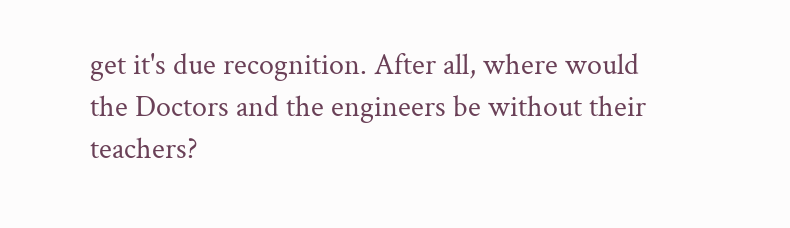get it's due recognition. After all, where would the Doctors and the engineers be without their teachers?